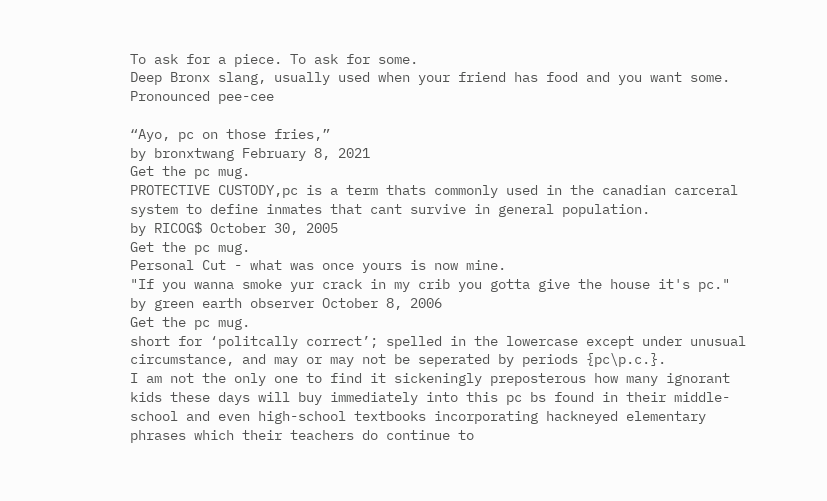To ask for a piece. To ask for some.
Deep Bronx slang, usually used when your friend has food and you want some. Pronounced pee-cee

“Ayo, pc on those fries,”
by bronxtwang February 8, 2021
Get the pc mug.
PROTECTIVE CUSTODY,pc is a term thats commonly used in the canadian carceral system to define inmates that cant survive in general population.
by RICOG$ October 30, 2005
Get the pc mug.
Personal Cut - what was once yours is now mine.
"If you wanna smoke yur crack in my crib you gotta give the house it's pc."
by green earth observer October 8, 2006
Get the pc mug.
short for ‘politcally correct’; spelled in the lowercase except under unusual circumstance, and may or may not be seperated by periods {pc\p.c.}.
I am not the only one to find it sickeningly preposterous how many ignorant kids these days will buy immediately into this pc bs found in their middle-school and even high-school textbooks incorporating hackneyed elementary phrases which their teachers do continue to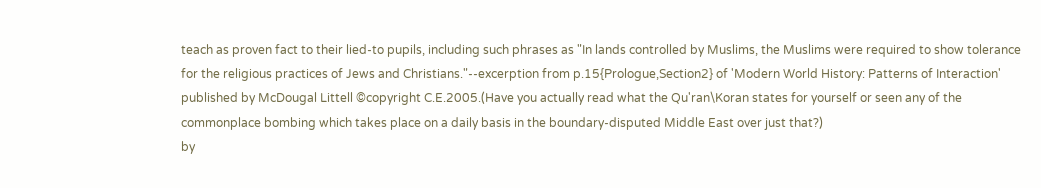teach as proven fact to their lied-to pupils, including such phrases as "In lands controlled by Muslims, the Muslims were required to show tolerance for the religious practices of Jews and Christians."--excerption from p.15{Prologue,Section2} of 'Modern World History: Patterns of Interaction' published by McDougal Littell ©copyright C.E.2005.(Have you actually read what the Qu'ran\Koran states for yourself or seen any of the commonplace bombing which takes place on a daily basis in the boundary-disputed Middle East over just that?)
by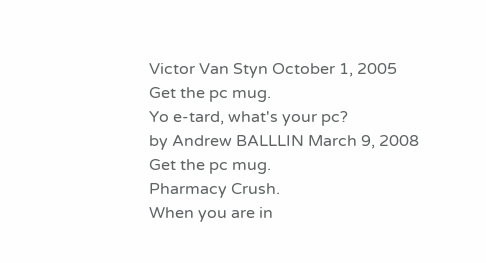Victor Van Styn October 1, 2005
Get the pc mug.
Yo e-tard, what's your pc?
by Andrew BALLLIN March 9, 2008
Get the pc mug.
Pharmacy Crush.
When you are in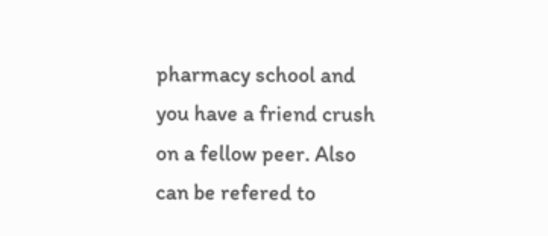pharmacy school and you have a friend crush on a fellow peer. Also can be refered to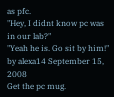as pfc.
"Hey, I didnt know pc was in our lab?"
"Yeah he is. Go sit by him!"
by alexa14 September 15, 2008
Get the pc mug.